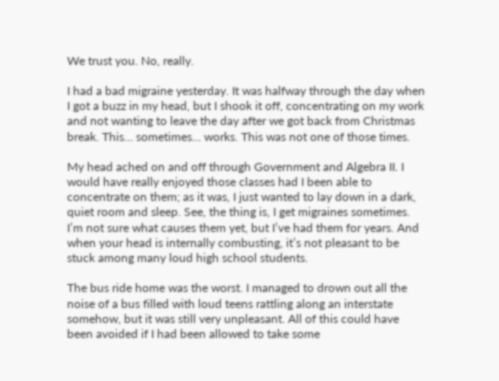We trust you. No, really.

I had a bad migraine yesterday. It was halfway through the day when I got a buzz in my head, but I shook it off, concentrating on my work and not wanting to leave the day after we got back from Christmas break. This… sometimes… works. This was not one of those times.

My head ached on and off through Government and Algebra II. I would have really enjoyed those classes had I been able to concentrate on them; as it was, I just wanted to lay down in a dark, quiet room and sleep. See, the thing is, I get migraines sometimes. I’m not sure what causes them yet, but I’ve had them for years. And when your head is internally combusting, it’s not pleasant to be stuck among many loud high school students.

The bus ride home was the worst. I managed to drown out all the noise of a bus filled with loud teens rattling along an interstate somehow, but it was still very unpleasant. All of this could have been avoided if I had been allowed to take some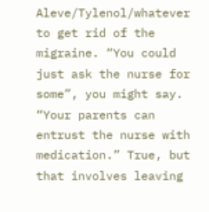Aleve/Tylenol/whatever to get rid of the migraine. “You could just ask the nurse for some”, you might say. “Your parents can entrust the nurse with medication.” True, but that involves leaving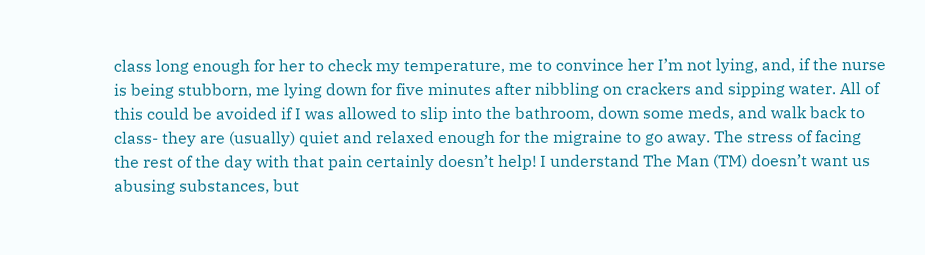class long enough for her to check my temperature, me to convince her I’m not lying, and, if the nurse is being stubborn, me lying down for five minutes after nibbling on crackers and sipping water. All of this could be avoided if I was allowed to slip into the bathroom, down some meds, and walk back to class- they are (usually) quiet and relaxed enough for the migraine to go away. The stress of facing the rest of the day with that pain certainly doesn’t help! I understand The Man (TM) doesn’t want us abusing substances, but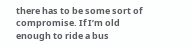there has to be some sort of compromise. If I’m old enough to ride a bus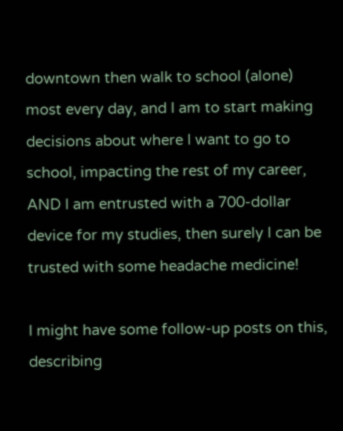downtown then walk to school (alone) most every day, and I am to start making decisions about where I want to go to school, impacting the rest of my career, AND I am entrusted with a 700-dollar device for my studies, then surely I can be trusted with some headache medicine!

I might have some follow-up posts on this, describing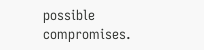possible compromises.